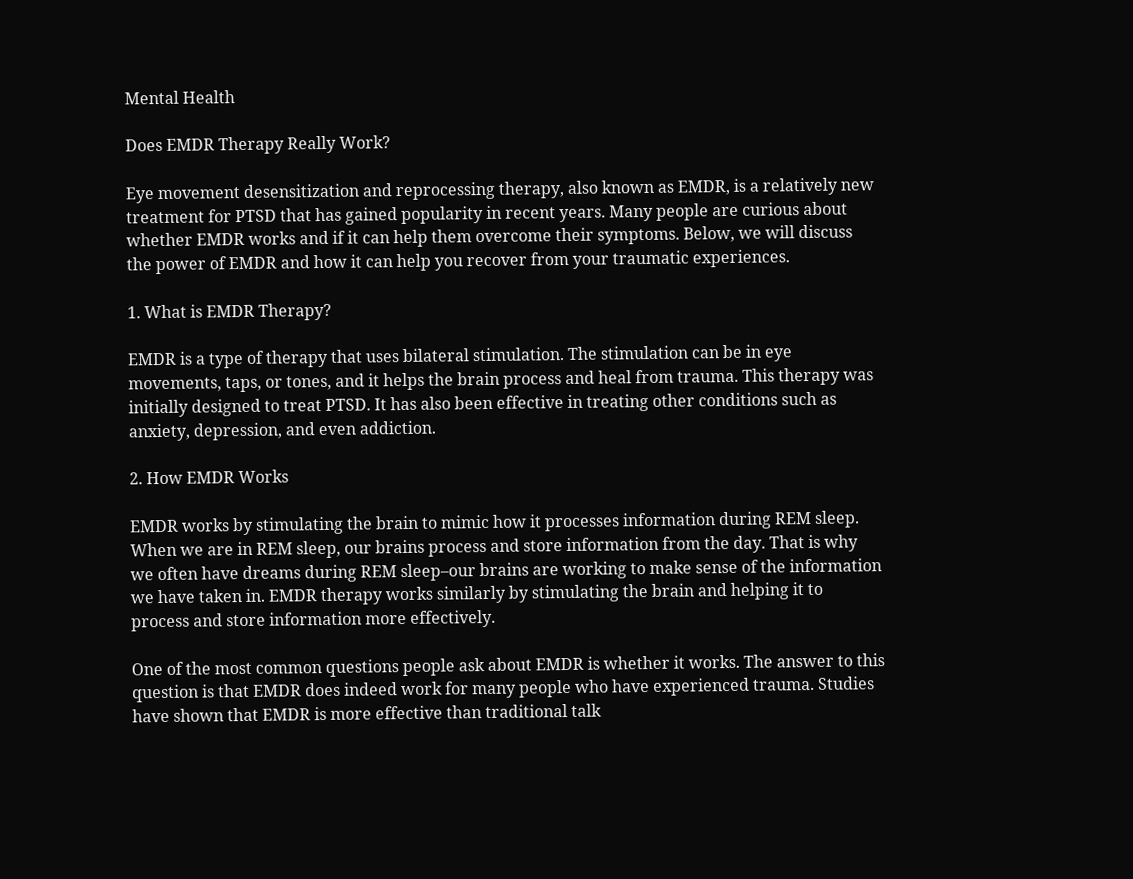Mental Health

Does EMDR Therapy Really Work?

Eye movement desensitization and reprocessing therapy, also known as EMDR, is a relatively new treatment for PTSD that has gained popularity in recent years. Many people are curious about whether EMDR works and if it can help them overcome their symptoms. Below, we will discuss the power of EMDR and how it can help you recover from your traumatic experiences.

1. What is EMDR Therapy?

EMDR is a type of therapy that uses bilateral stimulation. The stimulation can be in eye movements, taps, or tones, and it helps the brain process and heal from trauma. This therapy was initially designed to treat PTSD. It has also been effective in treating other conditions such as anxiety, depression, and even addiction.

2. How EMDR Works

EMDR works by stimulating the brain to mimic how it processes information during REM sleep. When we are in REM sleep, our brains process and store information from the day. That is why we often have dreams during REM sleep–our brains are working to make sense of the information we have taken in. EMDR therapy works similarly by stimulating the brain and helping it to process and store information more effectively.

One of the most common questions people ask about EMDR is whether it works. The answer to this question is that EMDR does indeed work for many people who have experienced trauma. Studies have shown that EMDR is more effective than traditional talk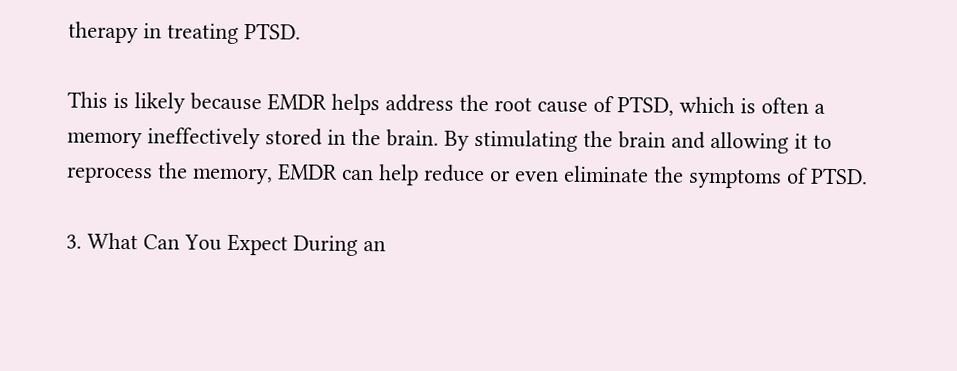therapy in treating PTSD.

This is likely because EMDR helps address the root cause of PTSD, which is often a memory ineffectively stored in the brain. By stimulating the brain and allowing it to reprocess the memory, EMDR can help reduce or even eliminate the symptoms of PTSD.

3. What Can You Expect During an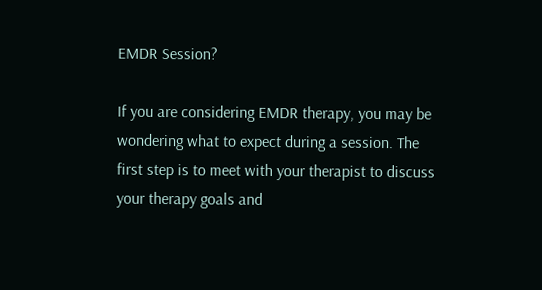EMDR Session?

If you are considering EMDR therapy, you may be wondering what to expect during a session. The first step is to meet with your therapist to discuss your therapy goals and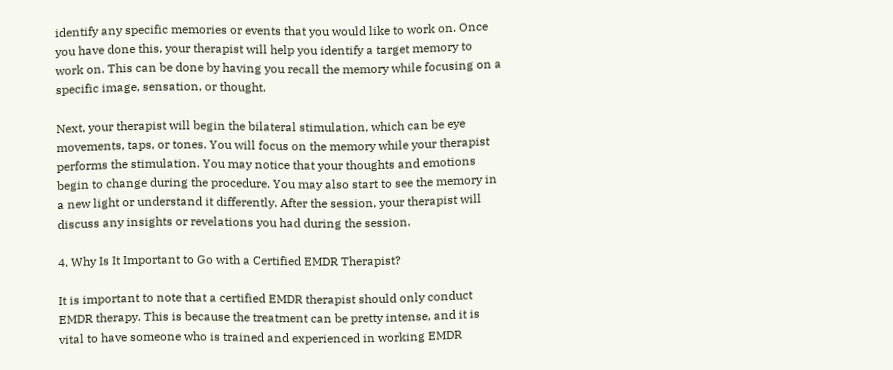identify any specific memories or events that you would like to work on. Once you have done this, your therapist will help you identify a target memory to work on. This can be done by having you recall the memory while focusing on a specific image, sensation, or thought.

Next, your therapist will begin the bilateral stimulation, which can be eye movements, taps, or tones. You will focus on the memory while your therapist performs the stimulation. You may notice that your thoughts and emotions begin to change during the procedure. You may also start to see the memory in a new light or understand it differently. After the session, your therapist will discuss any insights or revelations you had during the session.

4. Why Is It Important to Go with a Certified EMDR Therapist?

It is important to note that a certified EMDR therapist should only conduct EMDR therapy. This is because the treatment can be pretty intense, and it is vital to have someone who is trained and experienced in working EMDR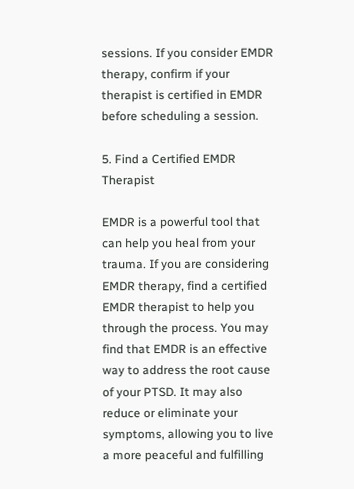sessions. If you consider EMDR therapy, confirm if your therapist is certified in EMDR before scheduling a session.

5. Find a Certified EMDR Therapist

EMDR is a powerful tool that can help you heal from your trauma. If you are considering EMDR therapy, find a certified EMDR therapist to help you through the process. You may find that EMDR is an effective way to address the root cause of your PTSD. It may also reduce or eliminate your symptoms, allowing you to live a more peaceful and fulfilling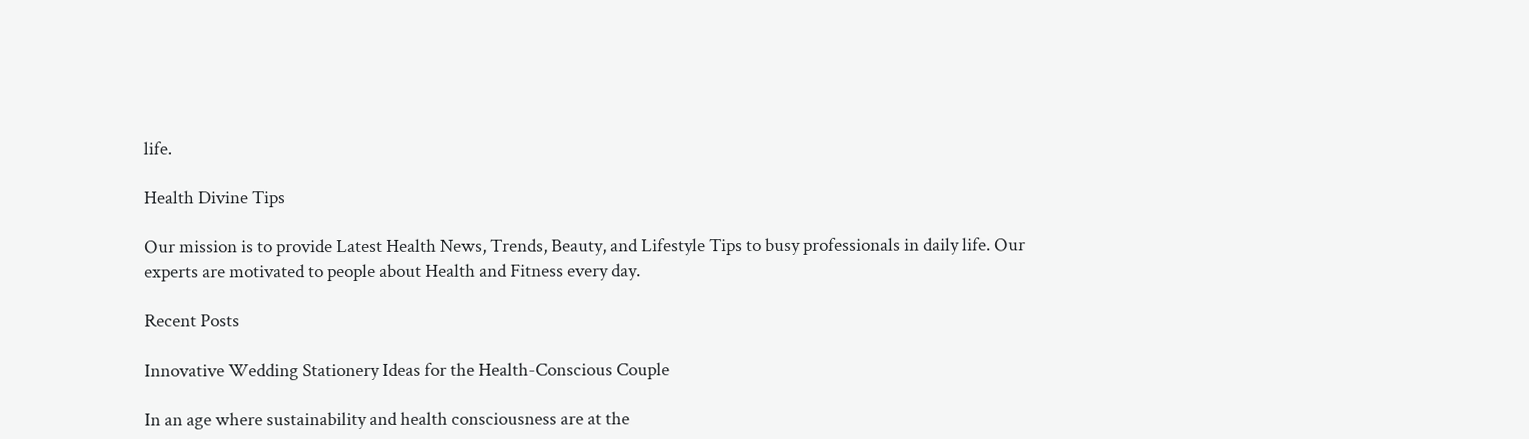life.

Health Divine Tips

Our mission is to provide Latest Health News, Trends, Beauty, and Lifestyle Tips to busy professionals in daily life. Our experts are motivated to people about Health and Fitness every day.

Recent Posts

Innovative Wedding Stationery Ideas for the Health-Conscious Couple

In an age where sustainability and health consciousness are at the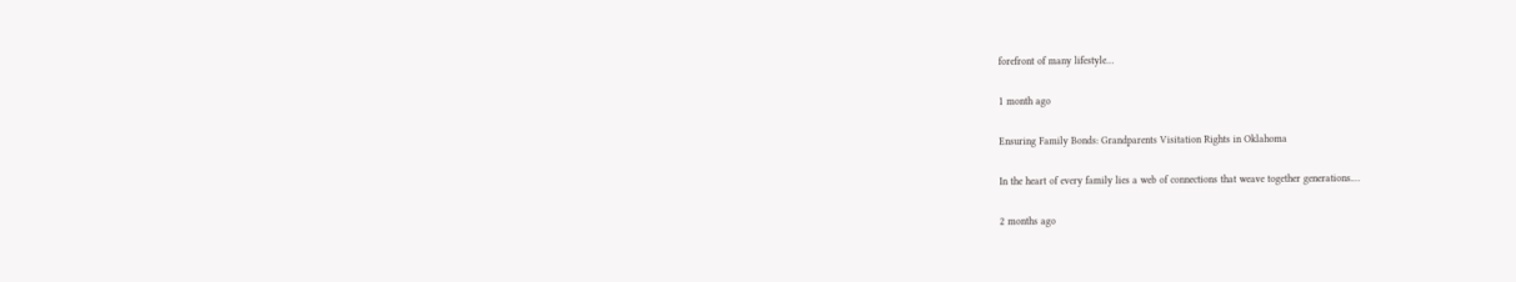forefront of many lifestyle…

1 month ago

Ensuring Family Bonds: Grandparents Visitation Rights in Oklahoma

In the heart of every family lies a web of connections that weave together generations.…

2 months ago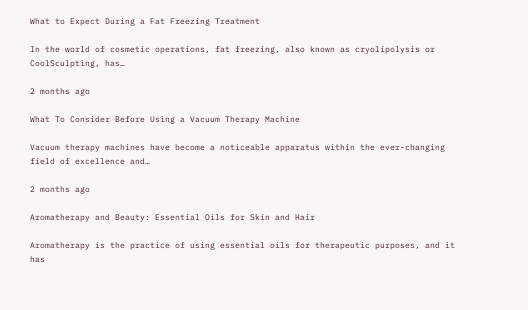What to Expect During a Fat Freezing Treatment

In the world of cosmetic operations, fat freezing, also known as cryolipolysis or CoolSculpting, has…

2 months ago

What To Consider Before Using a Vacuum Therapy Machine

Vacuum therapy machines have become a noticeable apparatus within the ever-changing field of excellence and…

2 months ago

Aromatherapy and Beauty: Essential Oils for Skin and Hair

Aromatherapy is the practice of using essential oils for therapeutic purposes, and it has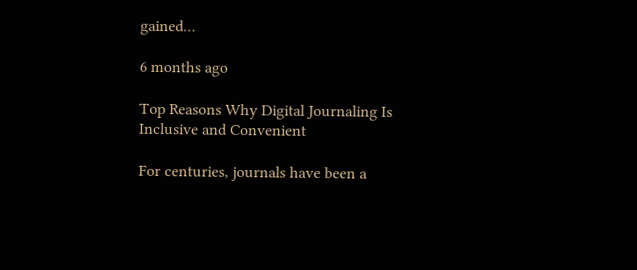gained…

6 months ago

Top Reasons Why Digital Journaling Is Inclusive and Convenient

For centuries, journals have been a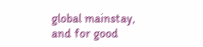global mainstay, and for good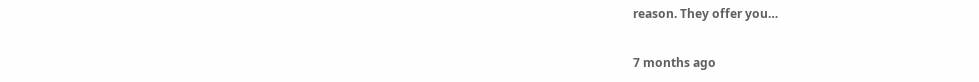reason. They offer you…

7 months ago